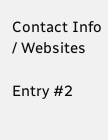Contact Info / Websites

Entry #2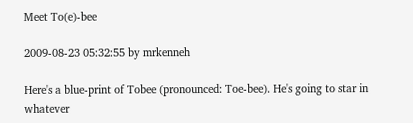Meet To(e)-bee

2009-08-23 05:32:55 by mrkenneh

Here's a blue-print of Tobee (pronounced: Toe-bee). He's going to star in whatever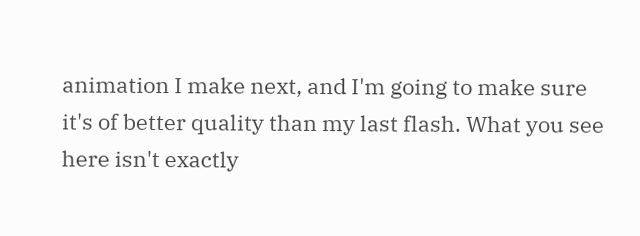animation I make next, and I'm going to make sure it's of better quality than my last flash. What you see here isn't exactly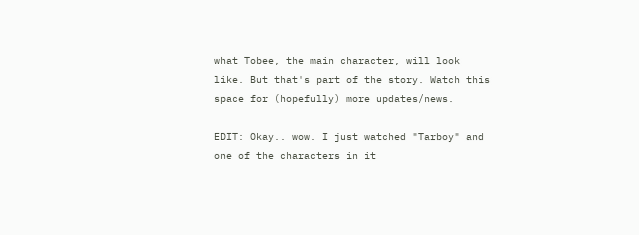what Tobee, the main character, will look like. But that's part of the story. Watch this space for (hopefully) more updates/news.

EDIT: Okay.. wow. I just watched "Tarboy" and one of the characters in it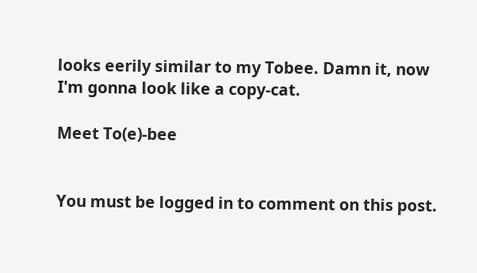looks eerily similar to my Tobee. Damn it, now I'm gonna look like a copy-cat.

Meet To(e)-bee


You must be logged in to comment on this post.